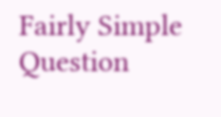Fairly Simple Question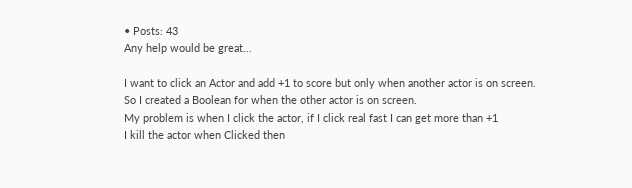• Posts: 43
Any help would be great...

I want to click an Actor and add +1 to score but only when another actor is on screen.
So I created a Boolean for when the other actor is on screen.
My problem is when I click the actor, if I click real fast I can get more than +1
I kill the actor when Clicked then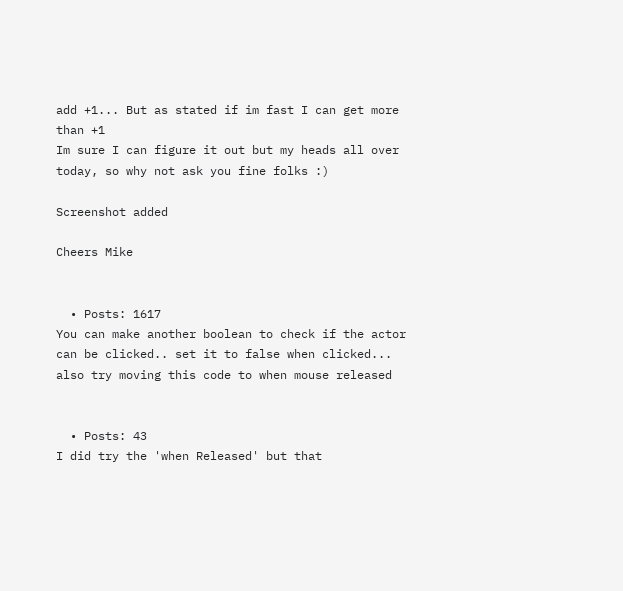add +1... But as stated if im fast I can get more than +1
Im sure I can figure it out but my heads all over today, so why not ask you fine folks :)

Screenshot added

Cheers Mike


  • Posts: 1617
You can make another boolean to check if the actor can be clicked.. set it to false when clicked...  also try moving this code to when mouse released


  • Posts: 43
I did try the 'when Released' but that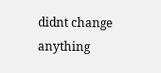didnt change anything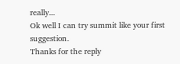really...
Ok well I can try summit like your first suggestion.
Thanks for the reply